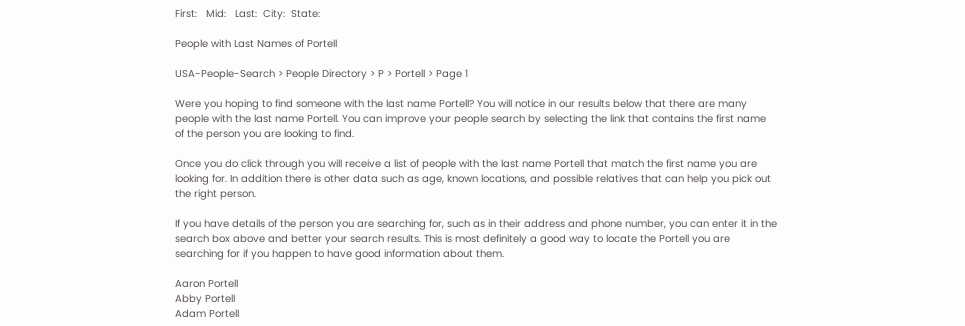First:   Mid:   Last:  City:  State:

People with Last Names of Portell

USA-People-Search > People Directory > P > Portell > Page 1

Were you hoping to find someone with the last name Portell? You will notice in our results below that there are many people with the last name Portell. You can improve your people search by selecting the link that contains the first name of the person you are looking to find.

Once you do click through you will receive a list of people with the last name Portell that match the first name you are looking for. In addition there is other data such as age, known locations, and possible relatives that can help you pick out the right person.

If you have details of the person you are searching for, such as in their address and phone number, you can enter it in the search box above and better your search results. This is most definitely a good way to locate the Portell you are searching for if you happen to have good information about them.

Aaron Portell
Abby Portell
Adam Portell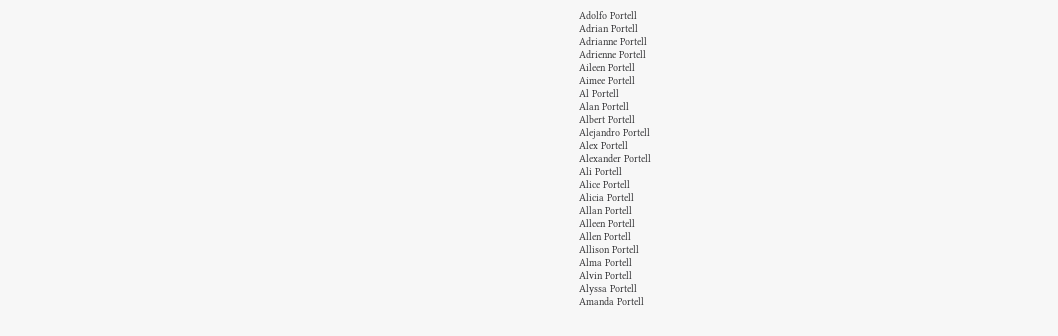Adolfo Portell
Adrian Portell
Adrianne Portell
Adrienne Portell
Aileen Portell
Aimee Portell
Al Portell
Alan Portell
Albert Portell
Alejandro Portell
Alex Portell
Alexander Portell
Ali Portell
Alice Portell
Alicia Portell
Allan Portell
Alleen Portell
Allen Portell
Allison Portell
Alma Portell
Alvin Portell
Alyssa Portell
Amanda Portell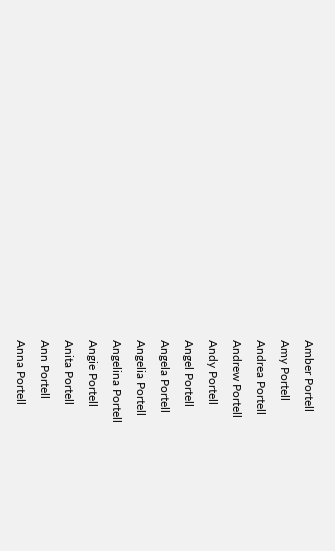Amber Portell
Amy Portell
Andrea Portell
Andrew Portell
Andy Portell
Angel Portell
Angela Portell
Angelia Portell
Angelina Portell
Angie Portell
Anita Portell
Ann Portell
Anna Portell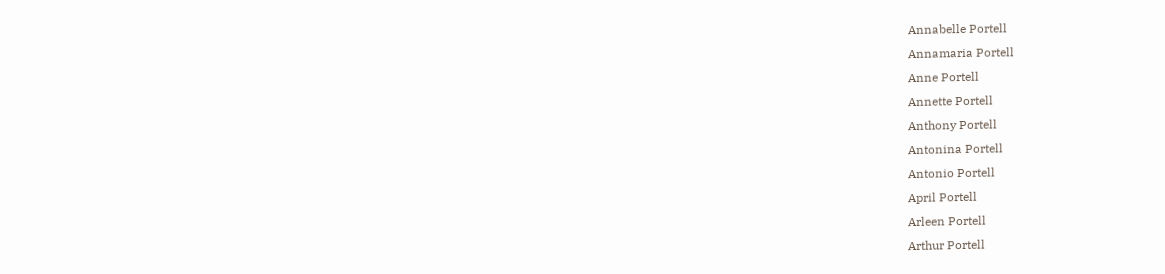Annabelle Portell
Annamaria Portell
Anne Portell
Annette Portell
Anthony Portell
Antonina Portell
Antonio Portell
April Portell
Arleen Portell
Arthur Portell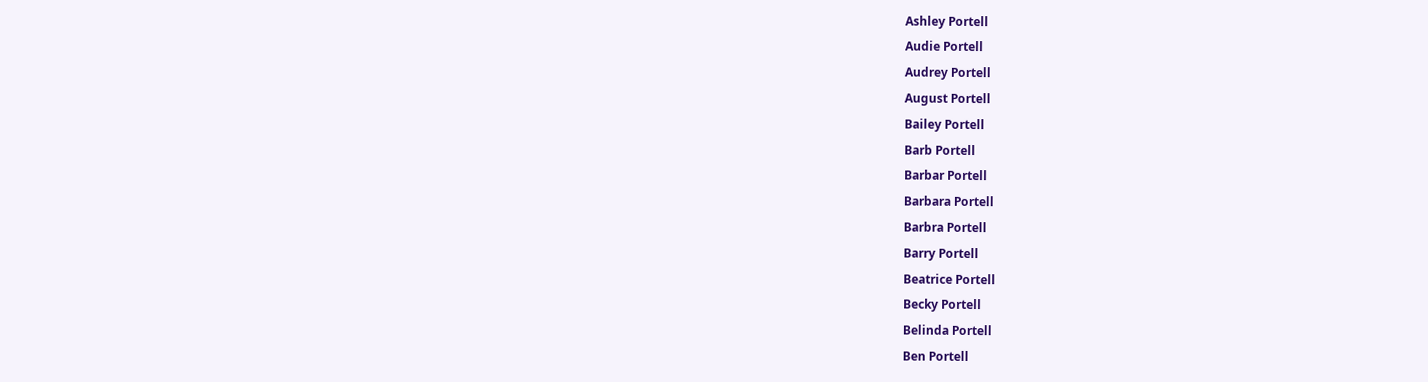Ashley Portell
Audie Portell
Audrey Portell
August Portell
Bailey Portell
Barb Portell
Barbar Portell
Barbara Portell
Barbra Portell
Barry Portell
Beatrice Portell
Becky Portell
Belinda Portell
Ben Portell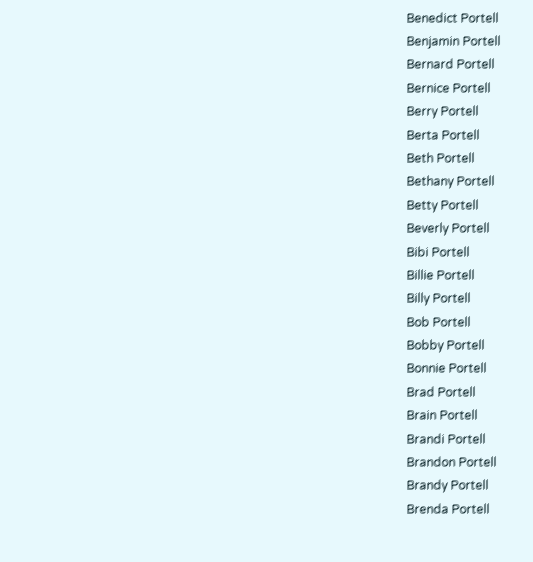Benedict Portell
Benjamin Portell
Bernard Portell
Bernice Portell
Berry Portell
Berta Portell
Beth Portell
Bethany Portell
Betty Portell
Beverly Portell
Bibi Portell
Billie Portell
Billy Portell
Bob Portell
Bobby Portell
Bonnie Portell
Brad Portell
Brain Portell
Brandi Portell
Brandon Portell
Brandy Portell
Brenda Portell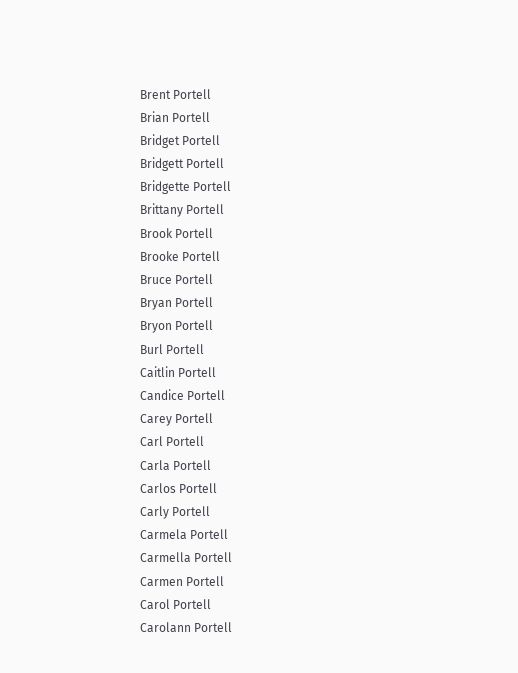Brent Portell
Brian Portell
Bridget Portell
Bridgett Portell
Bridgette Portell
Brittany Portell
Brook Portell
Brooke Portell
Bruce Portell
Bryan Portell
Bryon Portell
Burl Portell
Caitlin Portell
Candice Portell
Carey Portell
Carl Portell
Carla Portell
Carlos Portell
Carly Portell
Carmela Portell
Carmella Portell
Carmen Portell
Carol Portell
Carolann Portell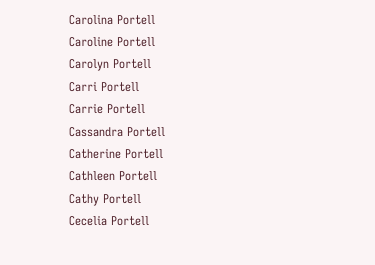Carolina Portell
Caroline Portell
Carolyn Portell
Carri Portell
Carrie Portell
Cassandra Portell
Catherine Portell
Cathleen Portell
Cathy Portell
Cecelia Portell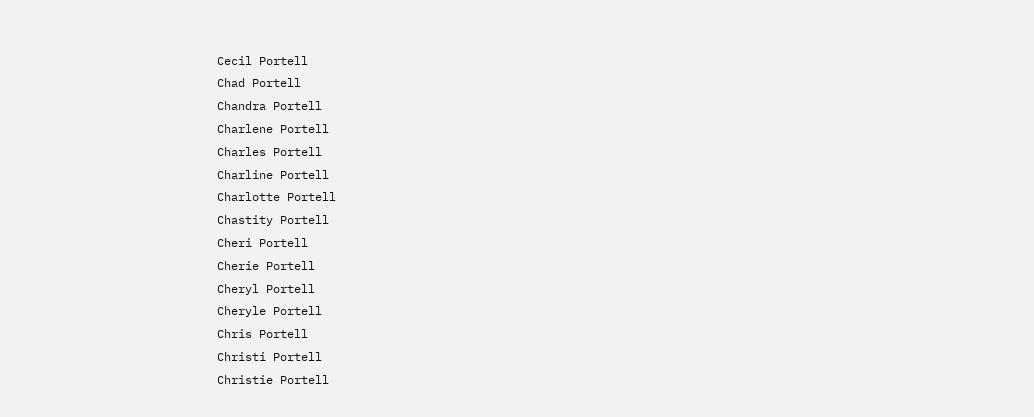Cecil Portell
Chad Portell
Chandra Portell
Charlene Portell
Charles Portell
Charline Portell
Charlotte Portell
Chastity Portell
Cheri Portell
Cherie Portell
Cheryl Portell
Cheryle Portell
Chris Portell
Christi Portell
Christie Portell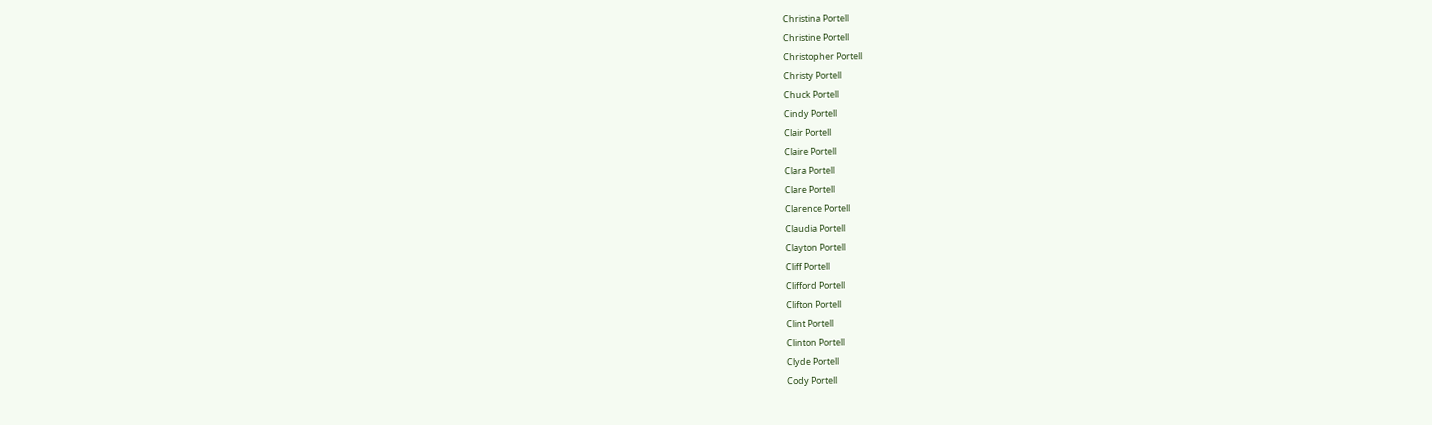Christina Portell
Christine Portell
Christopher Portell
Christy Portell
Chuck Portell
Cindy Portell
Clair Portell
Claire Portell
Clara Portell
Clare Portell
Clarence Portell
Claudia Portell
Clayton Portell
Cliff Portell
Clifford Portell
Clifton Portell
Clint Portell
Clinton Portell
Clyde Portell
Cody Portell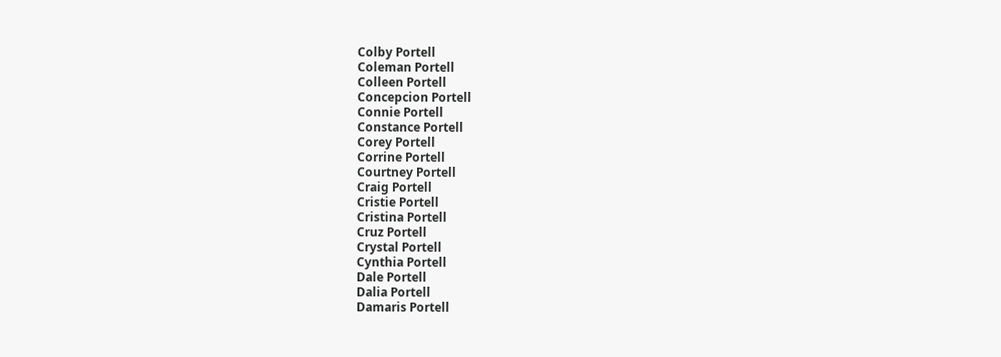Colby Portell
Coleman Portell
Colleen Portell
Concepcion Portell
Connie Portell
Constance Portell
Corey Portell
Corrine Portell
Courtney Portell
Craig Portell
Cristie Portell
Cristina Portell
Cruz Portell
Crystal Portell
Cynthia Portell
Dale Portell
Dalia Portell
Damaris Portell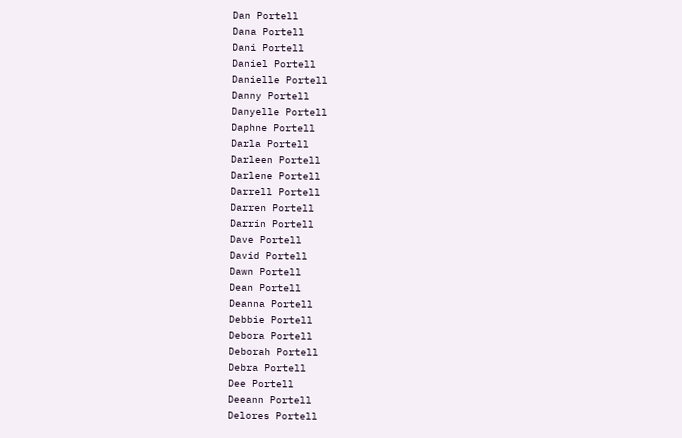Dan Portell
Dana Portell
Dani Portell
Daniel Portell
Danielle Portell
Danny Portell
Danyelle Portell
Daphne Portell
Darla Portell
Darleen Portell
Darlene Portell
Darrell Portell
Darren Portell
Darrin Portell
Dave Portell
David Portell
Dawn Portell
Dean Portell
Deanna Portell
Debbie Portell
Debora Portell
Deborah Portell
Debra Portell
Dee Portell
Deeann Portell
Delores Portell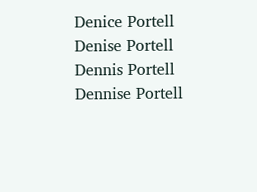Denice Portell
Denise Portell
Dennis Portell
Dennise Portell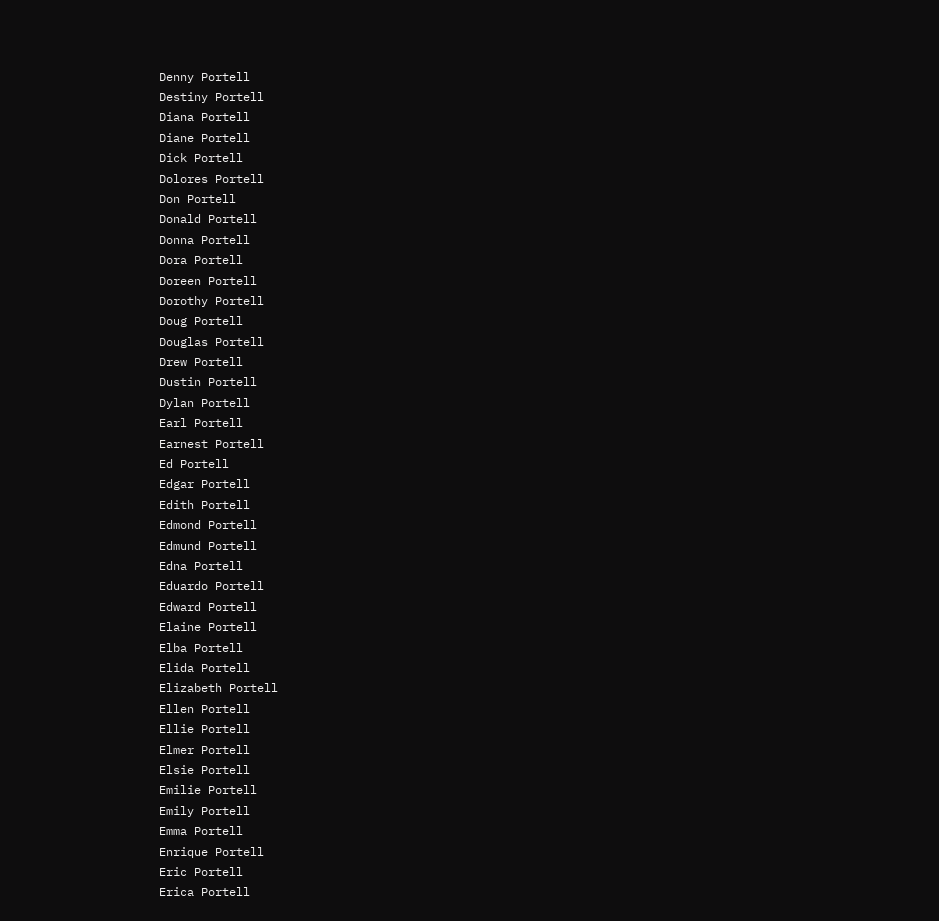Denny Portell
Destiny Portell
Diana Portell
Diane Portell
Dick Portell
Dolores Portell
Don Portell
Donald Portell
Donna Portell
Dora Portell
Doreen Portell
Dorothy Portell
Doug Portell
Douglas Portell
Drew Portell
Dustin Portell
Dylan Portell
Earl Portell
Earnest Portell
Ed Portell
Edgar Portell
Edith Portell
Edmond Portell
Edmund Portell
Edna Portell
Eduardo Portell
Edward Portell
Elaine Portell
Elba Portell
Elida Portell
Elizabeth Portell
Ellen Portell
Ellie Portell
Elmer Portell
Elsie Portell
Emilie Portell
Emily Portell
Emma Portell
Enrique Portell
Eric Portell
Erica Portell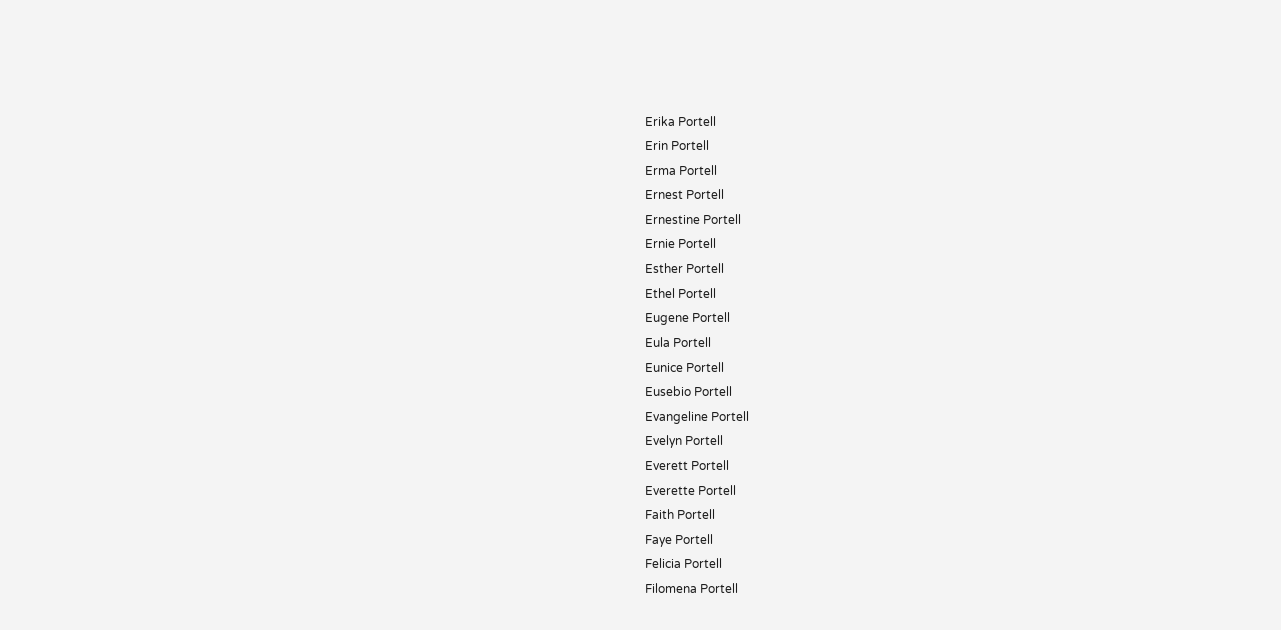Erika Portell
Erin Portell
Erma Portell
Ernest Portell
Ernestine Portell
Ernie Portell
Esther Portell
Ethel Portell
Eugene Portell
Eula Portell
Eunice Portell
Eusebio Portell
Evangeline Portell
Evelyn Portell
Everett Portell
Everette Portell
Faith Portell
Faye Portell
Felicia Portell
Filomena Portell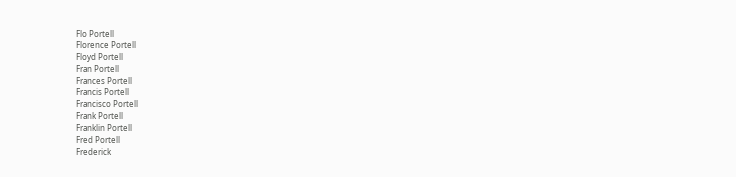Flo Portell
Florence Portell
Floyd Portell
Fran Portell
Frances Portell
Francis Portell
Francisco Portell
Frank Portell
Franklin Portell
Fred Portell
Frederick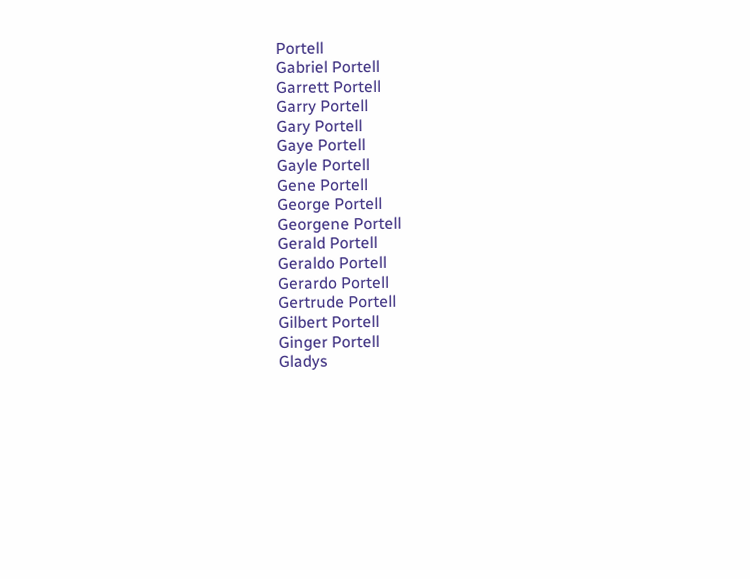Portell
Gabriel Portell
Garrett Portell
Garry Portell
Gary Portell
Gaye Portell
Gayle Portell
Gene Portell
George Portell
Georgene Portell
Gerald Portell
Geraldo Portell
Gerardo Portell
Gertrude Portell
Gilbert Portell
Ginger Portell
Gladys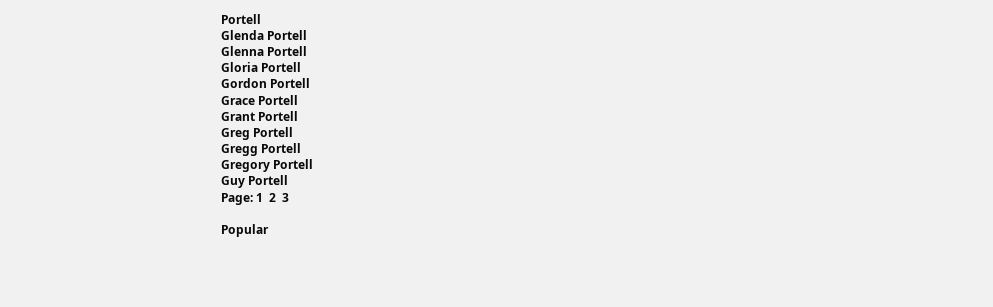Portell
Glenda Portell
Glenna Portell
Gloria Portell
Gordon Portell
Grace Portell
Grant Portell
Greg Portell
Gregg Portell
Gregory Portell
Guy Portell
Page: 1  2  3

Popular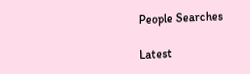People Searches

Latest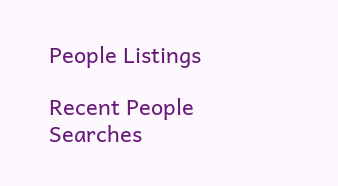People Listings

Recent People Searches